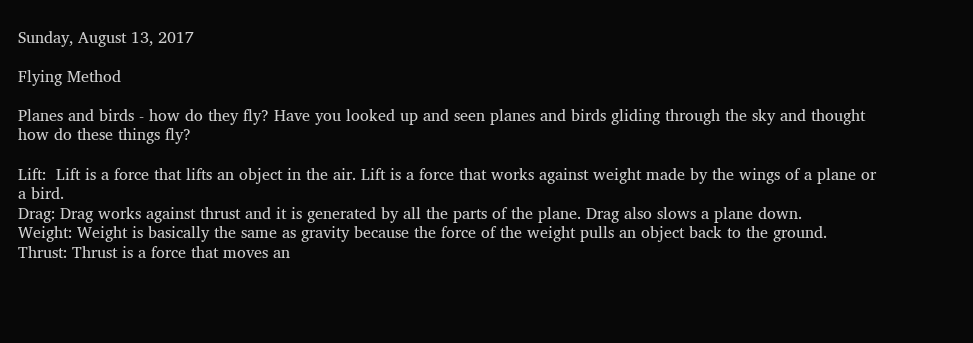Sunday, August 13, 2017

Flying Method

Planes and birds - how do they fly? Have you looked up and seen planes and birds gliding through the sky and thought how do these things fly?

Lift:  Lift is a force that lifts an object in the air. Lift is a force that works against weight made by the wings of a plane or a bird.
Drag: Drag works against thrust and it is generated by all the parts of the plane. Drag also slows a plane down.
Weight: Weight is basically the same as gravity because the force of the weight pulls an object back to the ground.
Thrust: Thrust is a force that moves an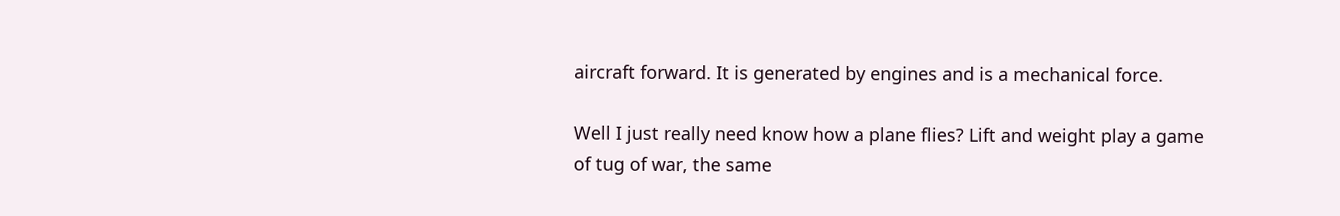aircraft forward. It is generated by engines and is a mechanical force.

Well I just really need know how a plane flies? Lift and weight play a game of tug of war, the same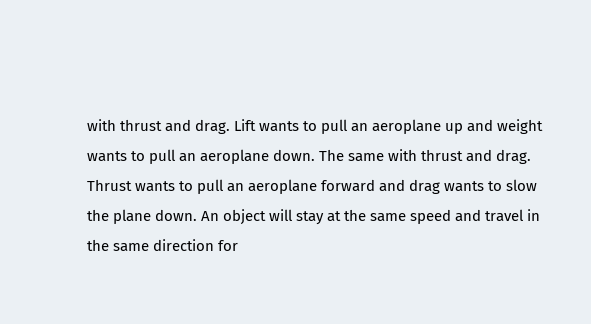with thrust and drag. Lift wants to pull an aeroplane up and weight wants to pull an aeroplane down. The same with thrust and drag. Thrust wants to pull an aeroplane forward and drag wants to slow the plane down. An object will stay at the same speed and travel in the same direction for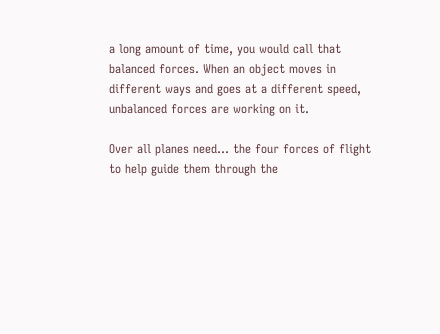a long amount of time, you would call that balanced forces. When an object moves in different ways and goes at a different speed, unbalanced forces are working on it.

Over all planes need… the four forces of flight to help guide them through the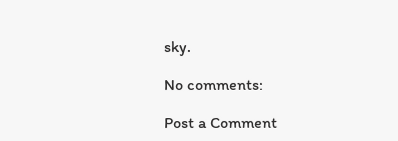sky.

No comments:

Post a Comment